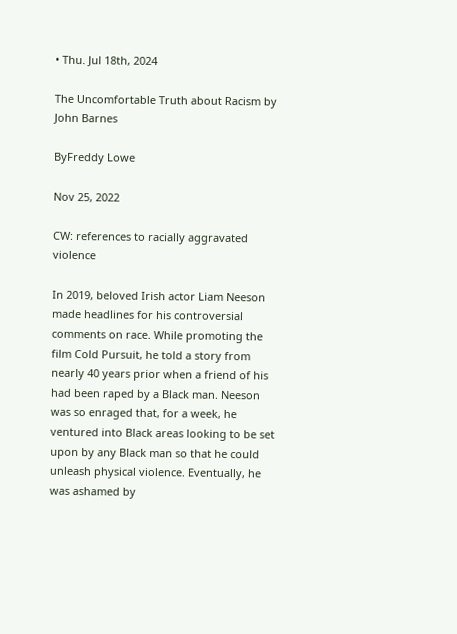• Thu. Jul 18th, 2024

The Uncomfortable Truth about Racism by John Barnes

ByFreddy Lowe

Nov 25, 2022

CW: references to racially aggravated violence

In 2019, beloved Irish actor Liam Neeson made headlines for his controversial comments on race. While promoting the film Cold Pursuit, he told a story from nearly 40 years prior when a friend of his had been raped by a Black man. Neeson was so enraged that, for a week, he ventured into Black areas looking to be set upon by any Black man so that he could unleash physical violence. Eventually, he was ashamed by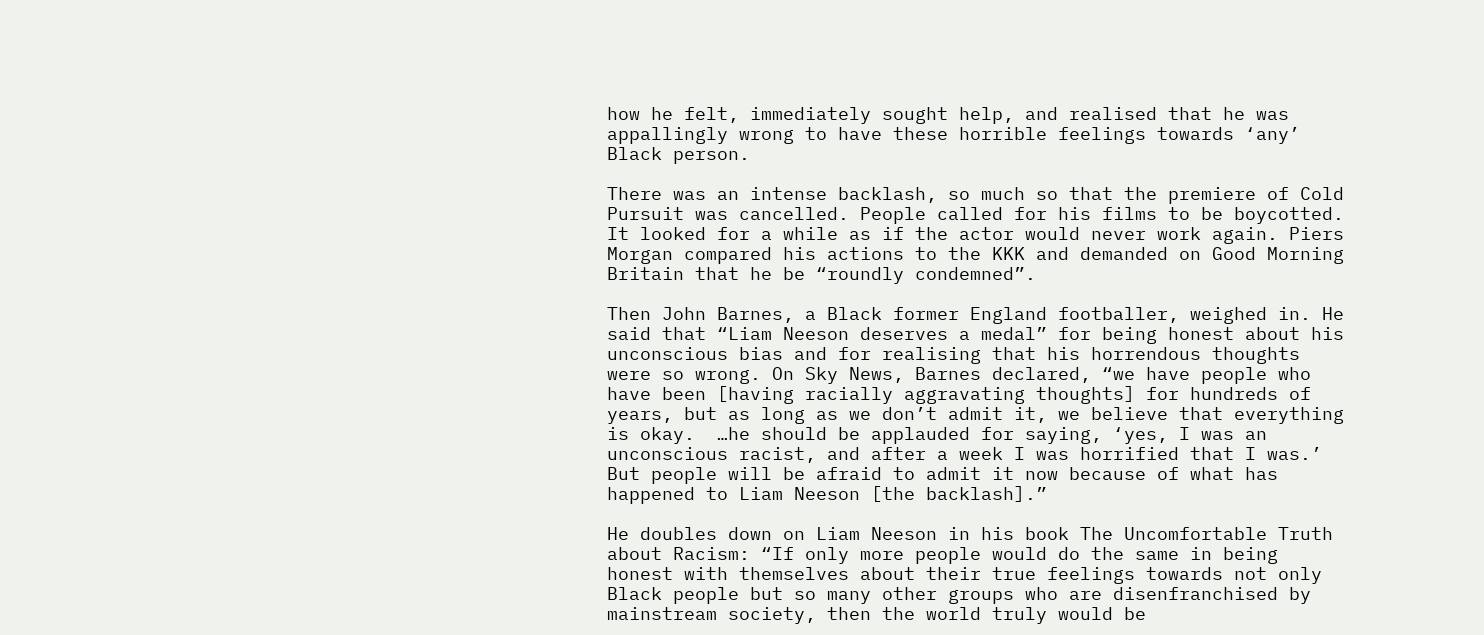how he felt, immediately sought help, and realised that he was appallingly wrong to have these horrible feelings towards ‘any’ Black person.

There was an intense backlash, so much so that the premiere of Cold Pursuit was cancelled. People called for his films to be boycotted. It looked for a while as if the actor would never work again. Piers Morgan compared his actions to the KKK and demanded on Good Morning Britain that he be “roundly condemned”.

Then John Barnes, a Black former England footballer, weighed in. He said that “Liam Neeson deserves a medal” for being honest about his unconscious bias and for realising that his horrendous thoughts were so wrong. On Sky News, Barnes declared, “we have people who have been [having racially aggravating thoughts] for hundreds of years, but as long as we don’t admit it, we believe that everything is okay.  …he should be applauded for saying, ‘yes, I was an unconscious racist, and after a week I was horrified that I was.’ But people will be afraid to admit it now because of what has happened to Liam Neeson [the backlash].”

He doubles down on Liam Neeson in his book The Uncomfortable Truth about Racism: “If only more people would do the same in being honest with themselves about their true feelings towards not only Black people but so many other groups who are disenfranchised by mainstream society, then the world truly would be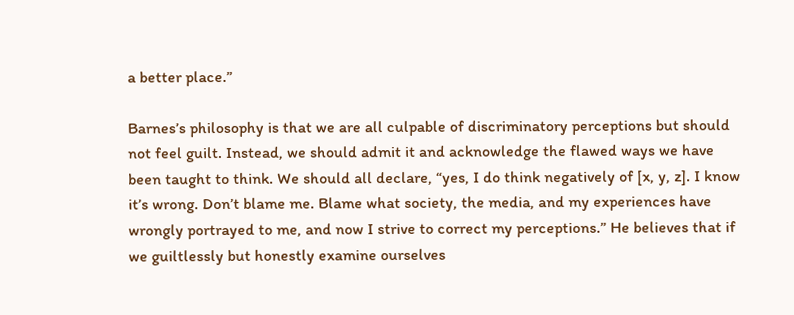a better place.”

Barnes’s philosophy is that we are all culpable of discriminatory perceptions but should not feel guilt. Instead, we should admit it and acknowledge the flawed ways we have been taught to think. We should all declare, “yes, I do think negatively of [x, y, z]. I know it’s wrong. Don’t blame me. Blame what society, the media, and my experiences have wrongly portrayed to me, and now I strive to correct my perceptions.” He believes that if we guiltlessly but honestly examine ourselves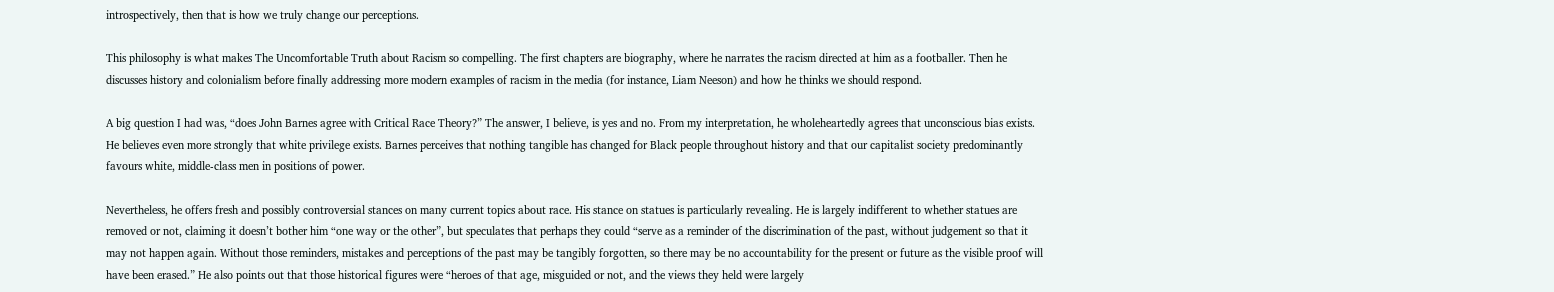introspectively, then that is how we truly change our perceptions.

This philosophy is what makes The Uncomfortable Truth about Racism so compelling. The first chapters are biography, where he narrates the racism directed at him as a footballer. Then he discusses history and colonialism before finally addressing more modern examples of racism in the media (for instance, Liam Neeson) and how he thinks we should respond.

A big question I had was, “does John Barnes agree with Critical Race Theory?” The answer, I believe, is yes and no. From my interpretation, he wholeheartedly agrees that unconscious bias exists. He believes even more strongly that white privilege exists. Barnes perceives that nothing tangible has changed for Black people throughout history and that our capitalist society predominantly favours white, middle-class men in positions of power.

Nevertheless, he offers fresh and possibly controversial stances on many current topics about race. His stance on statues is particularly revealing. He is largely indifferent to whether statues are removed or not, claiming it doesn’t bother him “one way or the other”, but speculates that perhaps they could “serve as a reminder of the discrimination of the past, without judgement so that it may not happen again. Without those reminders, mistakes and perceptions of the past may be tangibly forgotten, so there may be no accountability for the present or future as the visible proof will have been erased.” He also points out that those historical figures were “heroes of that age, misguided or not, and the views they held were largely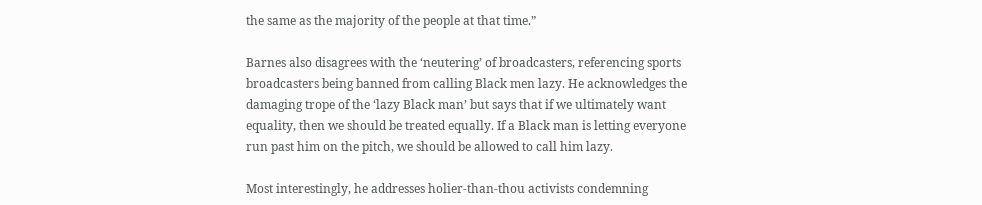the same as the majority of the people at that time.”

Barnes also disagrees with the ‘neutering’ of broadcasters, referencing sports broadcasters being banned from calling Black men lazy. He acknowledges the damaging trope of the ‘lazy Black man’ but says that if we ultimately want equality, then we should be treated equally. If a Black man is letting everyone run past him on the pitch, we should be allowed to call him lazy.

Most interestingly, he addresses holier-than-thou activists condemning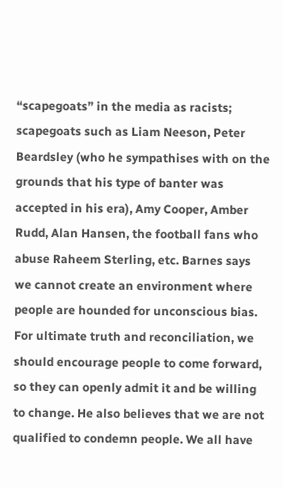“scapegoats” in the media as racists; scapegoats such as Liam Neeson, Peter Beardsley (who he sympathises with on the grounds that his type of banter was accepted in his era), Amy Cooper, Amber Rudd, Alan Hansen, the football fans who abuse Raheem Sterling, etc. Barnes says we cannot create an environment where people are hounded for unconscious bias. For ultimate truth and reconciliation, we should encourage people to come forward, so they can openly admit it and be willing to change. He also believes that we are not qualified to condemn people. We all have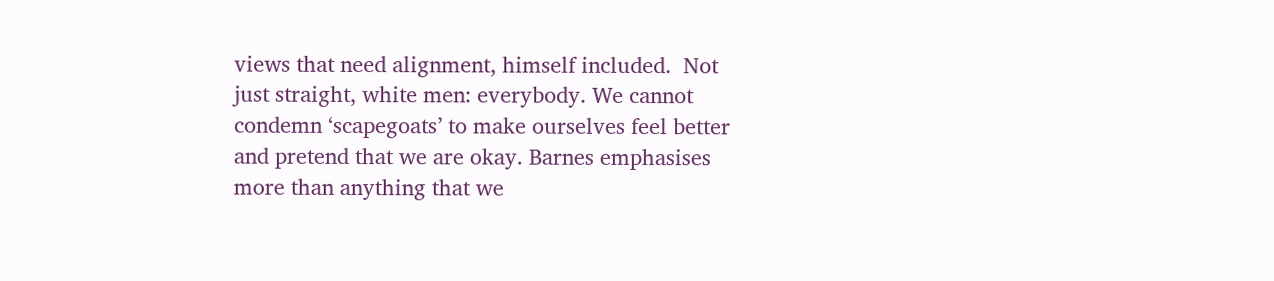views that need alignment, himself included.  Not just straight, white men: everybody. We cannot condemn ‘scapegoats’ to make ourselves feel better and pretend that we are okay. Barnes emphasises more than anything that we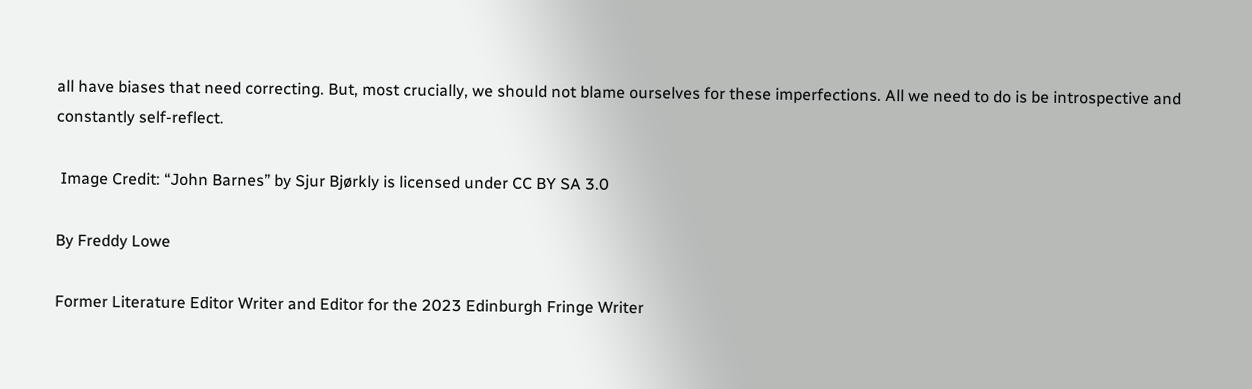all have biases that need correcting. But, most crucially, we should not blame ourselves for these imperfections. All we need to do is be introspective and constantly self-reflect.

 Image Credit: “John Barnes” by Sjur Bjørkly is licensed under CC BY SA 3.0

By Freddy Lowe

Former Literature Editor Writer and Editor for the 2023 Edinburgh Fringe Writer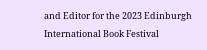and Editor for the 2023 Edinburgh International Book Festival